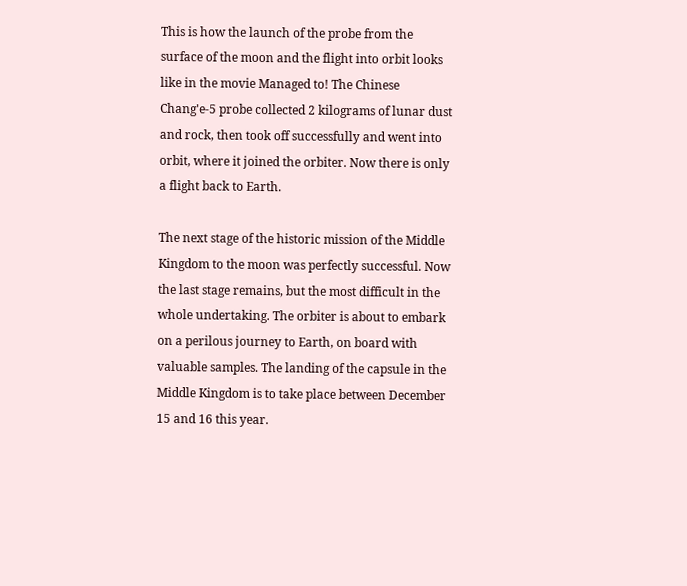This is how the launch of the probe from the surface of the moon and the flight into orbit looks like in the movie Managed to! The Chinese Chang'e-5 probe collected 2 kilograms of lunar dust and rock, then took off successfully and went into orbit, where it joined the orbiter. Now there is only a flight back to Earth.

The next stage of the historic mission of the Middle Kingdom to the moon was perfectly successful. Now the last stage remains, but the most difficult in the whole undertaking. The orbiter is about to embark on a perilous journey to Earth, on board with valuable samples. The landing of the capsule in the Middle Kingdom is to take place between December 15 and 16 this year.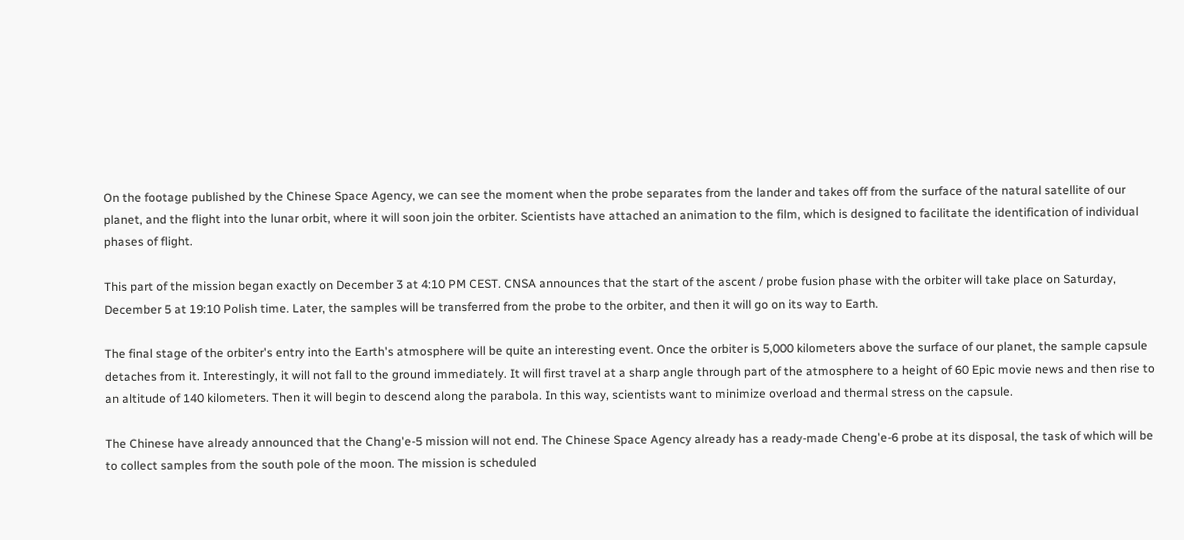On the footage published by the Chinese Space Agency, we can see the moment when the probe separates from the lander and takes off from the surface of the natural satellite of our planet, and the flight into the lunar orbit, where it will soon join the orbiter. Scientists have attached an animation to the film, which is designed to facilitate the identification of individual phases of flight.

This part of the mission began exactly on December 3 at 4:10 PM CEST. CNSA announces that the start of the ascent / probe fusion phase with the orbiter will take place on Saturday, December 5 at 19:10 Polish time. Later, the samples will be transferred from the probe to the orbiter, and then it will go on its way to Earth.

The final stage of the orbiter's entry into the Earth's atmosphere will be quite an interesting event. Once the orbiter is 5,000 kilometers above the surface of our planet, the sample capsule detaches from it. Interestingly, it will not fall to the ground immediately. It will first travel at a sharp angle through part of the atmosphere to a height of 60 Epic movie news and then rise to an altitude of 140 kilometers. Then it will begin to descend along the parabola. In this way, scientists want to minimize overload and thermal stress on the capsule.

The Chinese have already announced that the Chang'e-5 mission will not end. The Chinese Space Agency already has a ready-made Cheng'e-6 probe at its disposal, the task of which will be to collect samples from the south pole of the moon. The mission is scheduled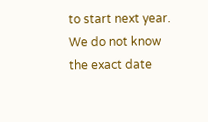to start next year. We do not know the exact date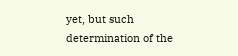yet, but such determination of the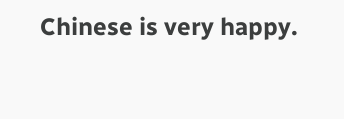Chinese is very happy.